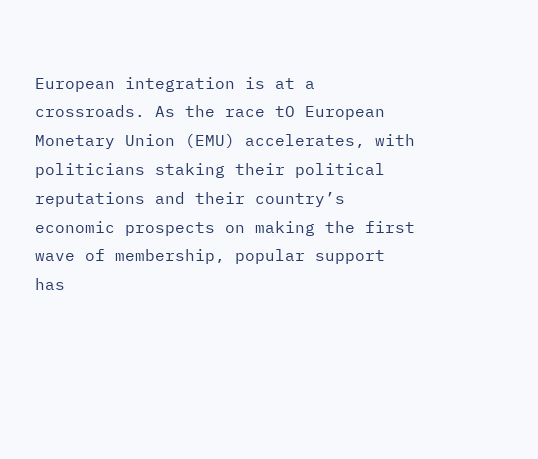European integration is at a crossroads. As the race tO European Monetary Union (EMU) accelerates, with politicians staking their political reputations and their country’s economic prospects on making the first wave of membership, popular support has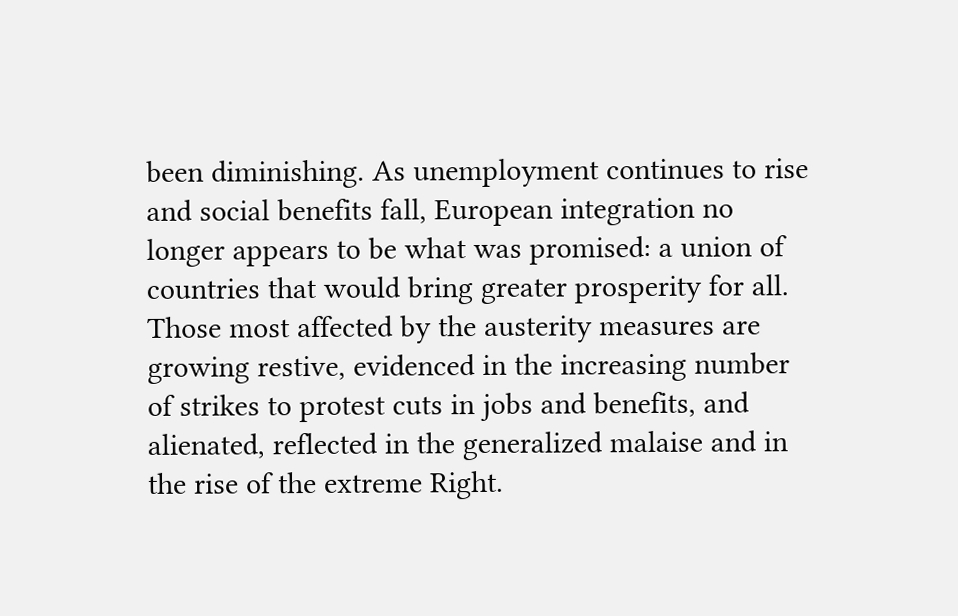been diminishing. As unemployment continues to rise and social benefits fall, European integration no longer appears to be what was promised: a union of countries that would bring greater prosperity for all. Those most affected by the austerity measures are growing restive, evidenced in the increasing number of strikes to protest cuts in jobs and benefits, and alienated, reflected in the generalized malaise and in the rise of the extreme Right.